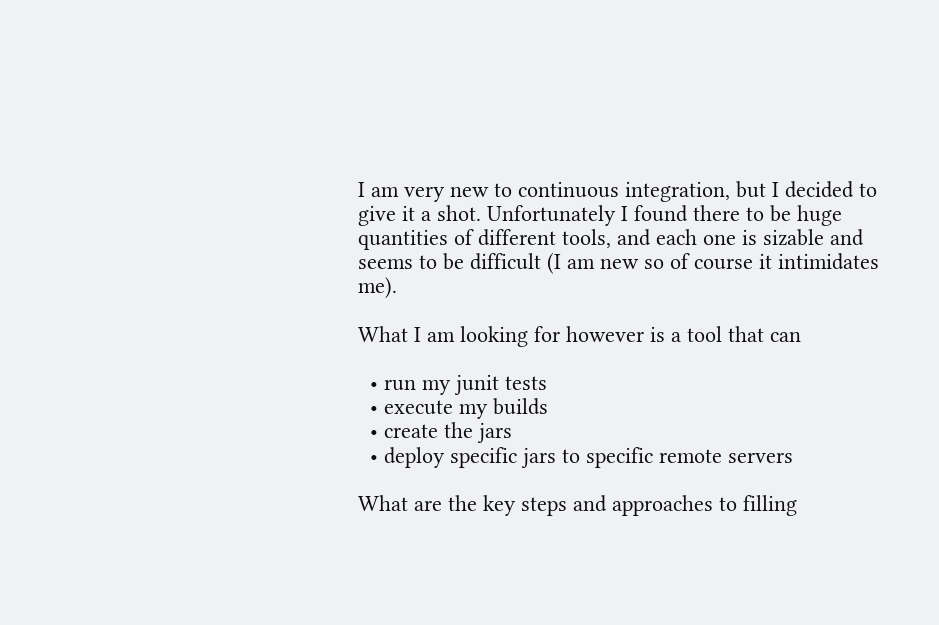I am very new to continuous integration, but I decided to give it a shot. Unfortunately I found there to be huge quantities of different tools, and each one is sizable and seems to be difficult (I am new so of course it intimidates me).

What I am looking for however is a tool that can

  • run my junit tests
  • execute my builds
  • create the jars
  • deploy specific jars to specific remote servers

What are the key steps and approaches to filling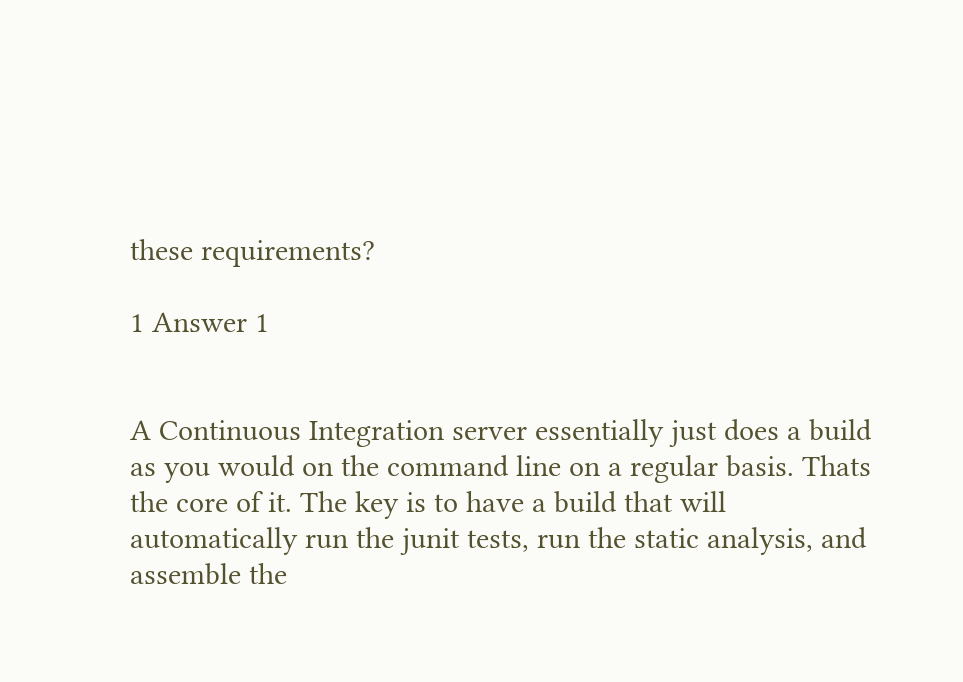these requirements?

1 Answer 1


A Continuous Integration server essentially just does a build as you would on the command line on a regular basis. Thats the core of it. The key is to have a build that will automatically run the junit tests, run the static analysis, and assemble the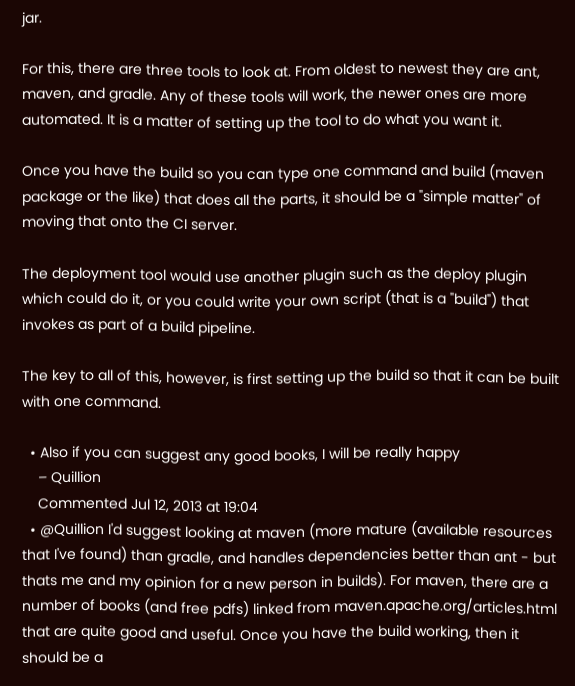jar.

For this, there are three tools to look at. From oldest to newest they are ant, maven, and gradle. Any of these tools will work, the newer ones are more automated. It is a matter of setting up the tool to do what you want it.

Once you have the build so you can type one command and build (maven package or the like) that does all the parts, it should be a "simple matter" of moving that onto the CI server.

The deployment tool would use another plugin such as the deploy plugin which could do it, or you could write your own script (that is a "build") that invokes as part of a build pipeline.

The key to all of this, however, is first setting up the build so that it can be built with one command.

  • Also if you can suggest any good books, I will be really happy
    – Quillion
    Commented Jul 12, 2013 at 19:04
  • @Quillion I'd suggest looking at maven (more mature (available resources that I've found) than gradle, and handles dependencies better than ant - but thats me and my opinion for a new person in builds). For maven, there are a number of books (and free pdfs) linked from maven.apache.org/articles.html that are quite good and useful. Once you have the build working, then it should be a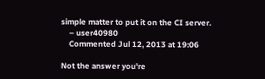simple matter to put it on the CI server.
    – user40980
    Commented Jul 12, 2013 at 19:06

Not the answer you're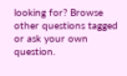looking for? Browse other questions tagged or ask your own question.